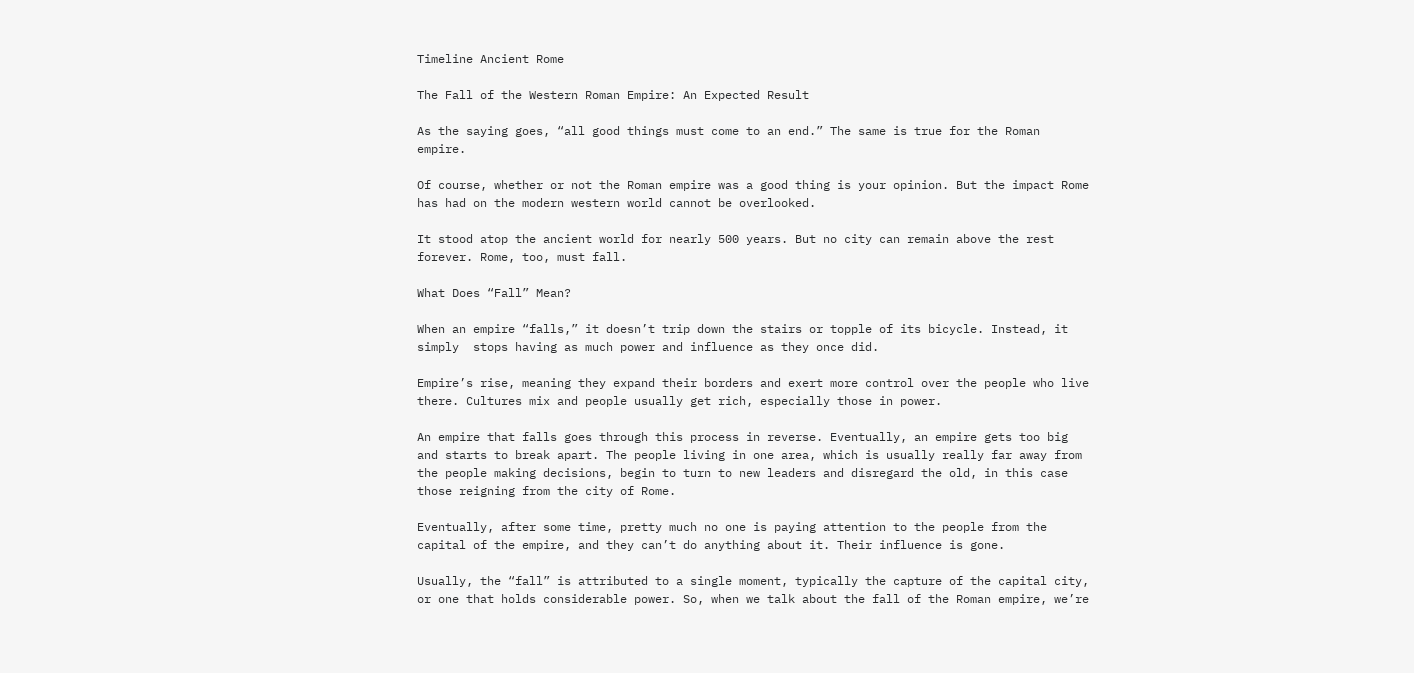Timeline Ancient Rome

The Fall of the Western Roman Empire: An Expected Result

As the saying goes, “all good things must come to an end.” The same is true for the Roman empire.

Of course, whether or not the Roman empire was a good thing is your opinion. But the impact Rome has had on the modern western world cannot be overlooked.

It stood atop the ancient world for nearly 500 years. But no city can remain above the rest forever. Rome, too, must fall.

What Does “Fall” Mean?

When an empire “falls,” it doesn’t trip down the stairs or topple of its bicycle. Instead, it simply  stops having as much power and influence as they once did.

Empire’s rise, meaning they expand their borders and exert more control over the people who live there. Cultures mix and people usually get rich, especially those in power.

An empire that falls goes through this process in reverse. Eventually, an empire gets too big and starts to break apart. The people living in one area, which is usually really far away from the people making decisions, begin to turn to new leaders and disregard the old, in this case those reigning from the city of Rome.

Eventually, after some time, pretty much no one is paying attention to the people from the capital of the empire, and they can’t do anything about it. Their influence is gone.

Usually, the “fall” is attributed to a single moment, typically the capture of the capital city, or one that holds considerable power. So, when we talk about the fall of the Roman empire, we’re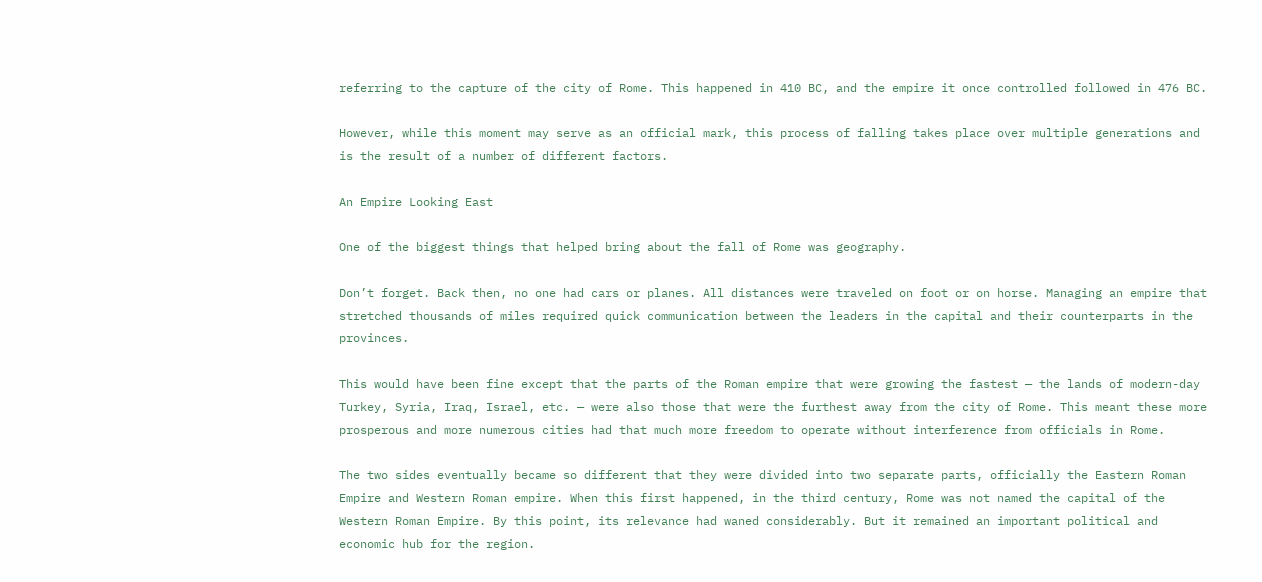referring to the capture of the city of Rome. This happened in 410 BC, and the empire it once controlled followed in 476 BC.

However, while this moment may serve as an official mark, this process of falling takes place over multiple generations and is the result of a number of different factors.

An Empire Looking East

One of the biggest things that helped bring about the fall of Rome was geography.

Don’t forget. Back then, no one had cars or planes. All distances were traveled on foot or on horse. Managing an empire that stretched thousands of miles required quick communication between the leaders in the capital and their counterparts in the provinces.

This would have been fine except that the parts of the Roman empire that were growing the fastest — the lands of modern-day Turkey, Syria, Iraq, Israel, etc. — were also those that were the furthest away from the city of Rome. This meant these more prosperous and more numerous cities had that much more freedom to operate without interference from officials in Rome.

The two sides eventually became so different that they were divided into two separate parts, officially the Eastern Roman Empire and Western Roman empire. When this first happened, in the third century, Rome was not named the capital of the Western Roman Empire. By this point, its relevance had waned considerably. But it remained an important political and economic hub for the region.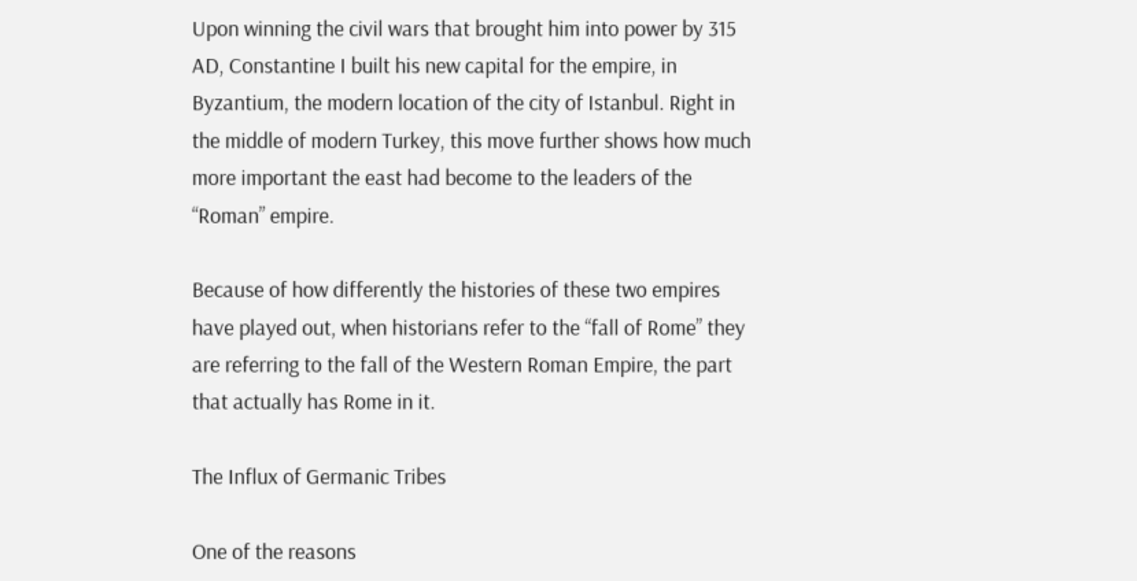Upon winning the civil wars that brought him into power by 315 AD, Constantine I built his new capital for the empire, in Byzantium, the modern location of the city of Istanbul. Right in the middle of modern Turkey, this move further shows how much more important the east had become to the leaders of the “Roman” empire.

Because of how differently the histories of these two empires have played out, when historians refer to the “fall of Rome” they are referring to the fall of the Western Roman Empire, the part that actually has Rome in it.

The Influx of Germanic Tribes

One of the reasons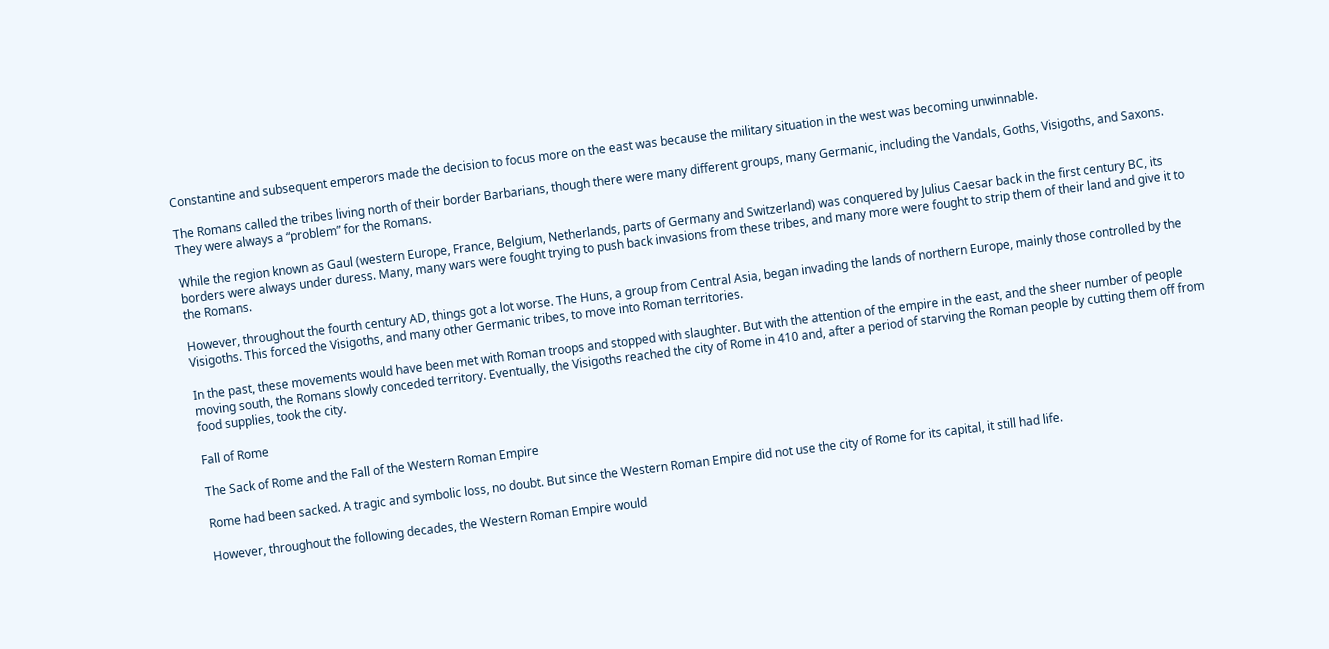Constantine and subsequent emperors made the decision to focus more on the east was because the military situation in the west was becoming unwinnable.

The Romans called the tribes living north of their border Barbarians, though there were many different groups, many Germanic, including the Vandals, Goths, Visigoths, and Saxons. They were always a “problem” for the Romans.

While the region known as Gaul (western Europe, France, Belgium, Netherlands, parts of Germany and Switzerland) was conquered by Julius Caesar back in the first century BC, its borders were always under duress. Many, many wars were fought trying to push back invasions from these tribes, and many more were fought to strip them of their land and give it to the Romans.

However, throughout the fourth century AD, things got a lot worse. The Huns, a group from Central Asia, began invading the lands of northern Europe, mainly those controlled by the Visigoths. This forced the Visigoths, and many other Germanic tribes, to move into Roman territories.

In the past, these movements would have been met with Roman troops and stopped with slaughter. But with the attention of the empire in the east, and the sheer number of people moving south, the Romans slowly conceded territory. Eventually, the Visigoths reached the city of Rome in 410 and, after a period of starving the Roman people by cutting them off from food supplies, took the city.

Fall of Rome

The Sack of Rome and the Fall of the Western Roman Empire

Rome had been sacked. A tragic and symbolic loss, no doubt. But since the Western Roman Empire did not use the city of Rome for its capital, it still had life.

However, throughout the following decades, the Western Roman Empire would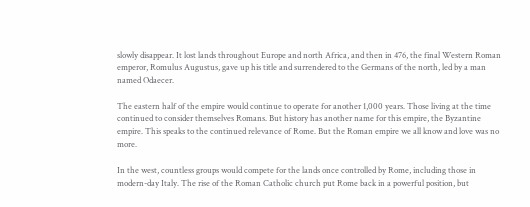slowly disappear. It lost lands throughout Europe and north Africa, and then in 476, the final Western Roman emperor, Romulus Augustus, gave up his title and surrendered to the Germans of the north, led by a man named Odaecer.

The eastern half of the empire would continue to operate for another 1,000 years. Those living at the time continued to consider themselves Romans. But history has another name for this empire, the Byzantine empire. This speaks to the continued relevance of Rome. But the Roman empire we all know and love was no more.

In the west, countless groups would compete for the lands once controlled by Rome, including those in modern-day Italy. The rise of the Roman Catholic church put Rome back in a powerful position, but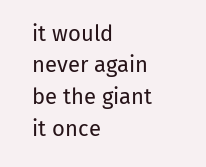it would never again be the giant it once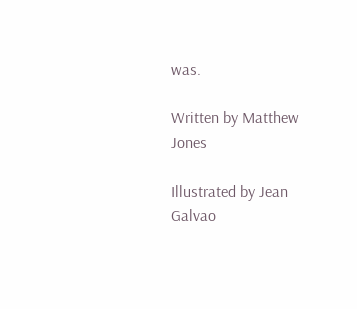was.

Written by Matthew Jones

Illustrated by Jean Galvao